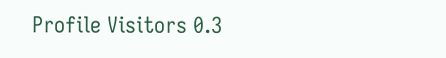Profile Visitors 0.3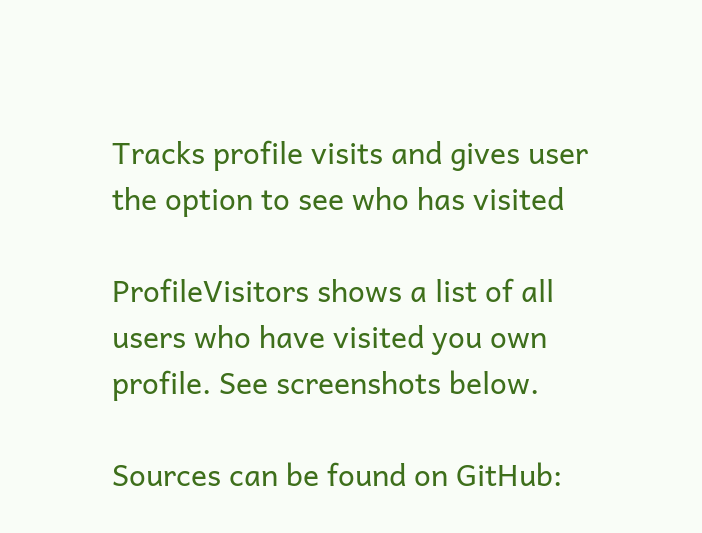Tracks profile visits and gives user the option to see who has visited

ProfileVisitors shows a list of all users who have visited you own profile. See screenshots below.

Sources can be found on GitHub: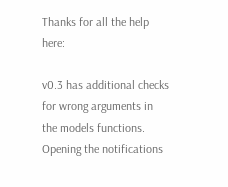Thanks for all the help here:

v0.3 has additional checks for wrong arguments in the models functions. Opening the notifications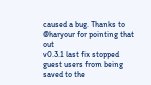caused a bug. Thanks to @haryour for pointing that out
v0.3.1 last fix stopped guest users from being saved to the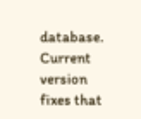database. Current version fixes that